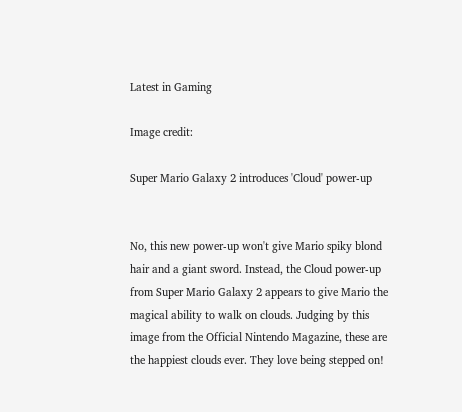Latest in Gaming

Image credit:

Super Mario Galaxy 2 introduces 'Cloud' power-up


No, this new power-up won't give Mario spiky blond hair and a giant sword. Instead, the Cloud power-up from Super Mario Galaxy 2 appears to give Mario the magical ability to walk on clouds. Judging by this image from the Official Nintendo Magazine, these are the happiest clouds ever. They love being stepped on!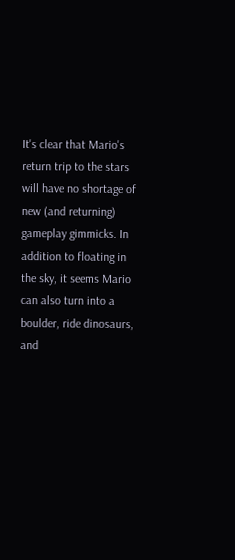It's clear that Mario's return trip to the stars will have no shortage of new (and returning) gameplay gimmicks. In addition to floating in the sky, it seems Mario can also turn into a boulder, ride dinosaurs, and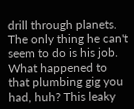drill through planets. The only thing he can't seem to do is his job. What happened to that plumbing gig you had, huh? This leaky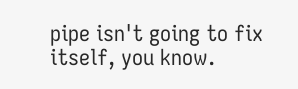pipe isn't going to fix itself, you know.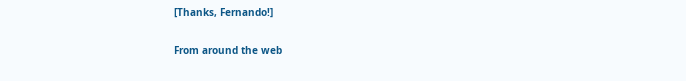[Thanks, Fernando!]

From around the web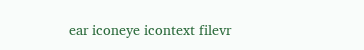ear iconeye icontext filevr